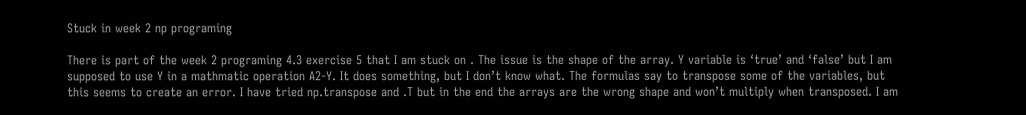Stuck in week 2 np programing

There is part of the week 2 programing 4.3 exercise 5 that I am stuck on . The issue is the shape of the array. Y variable is ‘true’ and ‘false’ but I am supposed to use Y in a mathmatic operation A2-Y. It does something, but I don’t know what. The formulas say to transpose some of the variables, but this seems to create an error. I have tried np.transpose and .T but in the end the arrays are the wrong shape and won’t multiply when transposed. I am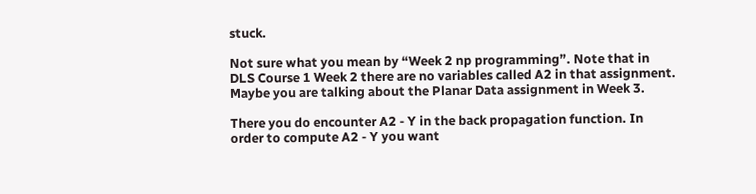stuck.

Not sure what you mean by “Week 2 np programming”. Note that in DLS Course 1 Week 2 there are no variables called A2 in that assignment. Maybe you are talking about the Planar Data assignment in Week 3.

There you do encounter A2 - Y in the back propagation function. In order to compute A2 - Y you want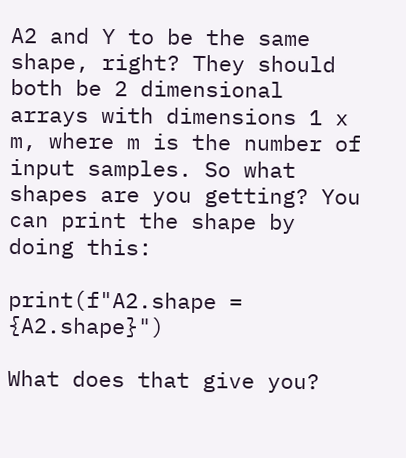A2 and Y to be the same shape, right? They should both be 2 dimensional arrays with dimensions 1 x m, where m is the number of input samples. So what shapes are you getting? You can print the shape by doing this:

print(f"A2.shape = {A2.shape}")

What does that give you?